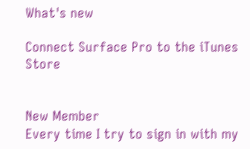What's new

Connect Surface Pro to the iTunes Store


New Member
Every time I try to sign in with my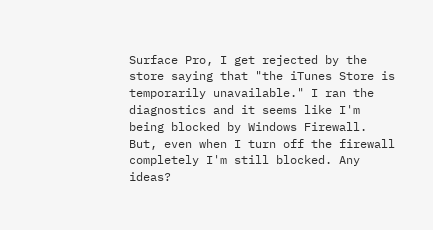Surface Pro, I get rejected by the store saying that "the iTunes Store is temporarily unavailable." I ran the diagnostics and it seems like I'm being blocked by Windows Firewall. But, even when I turn off the firewall completely I'm still blocked. Any ideas?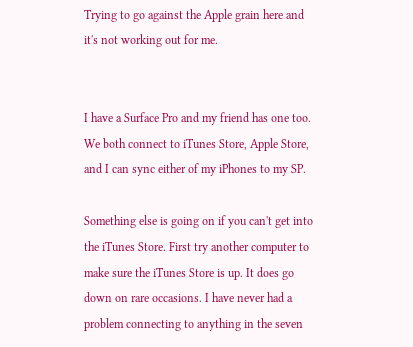Trying to go against the Apple grain here and it's not working out for me.


I have a Surface Pro and my friend has one too. We both connect to iTunes Store, Apple Store, and I can sync either of my iPhones to my SP.

Something else is going on if you can't get into the iTunes Store. First try another computer to make sure the iTunes Store is up. It does go down on rare occasions. I have never had a problem connecting to anything in the seven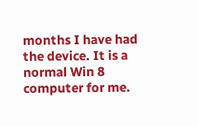months I have had the device. It is a normal Win 8 computer for me.